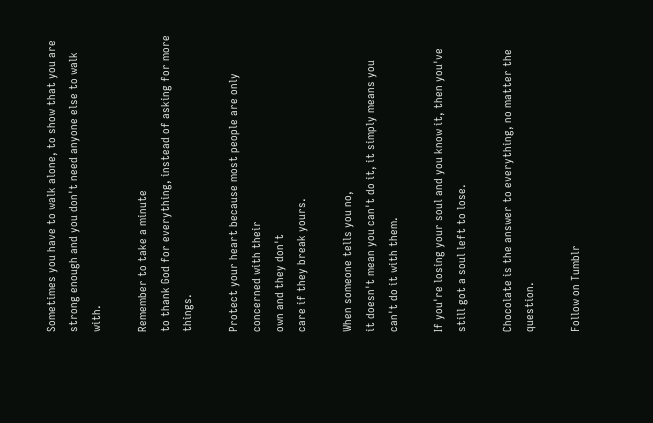Sometimes you have to walk alone, to show that you are strong enough and you don't need anyone else to walk with.

Remember to take a minute
to thank God for everything, instead of asking for more things.

Protect your heart because most people are only concerned with their
own and they don't
care if they break yours.

When someone tells you no,
it doesn't mean you can't do it, it simply means you can't do it with them.

If you're losing your soul and you know it, then you've still got a soul left to lose.

Chocolate is the answer to everything, no matter the question.

Follow on Tumblr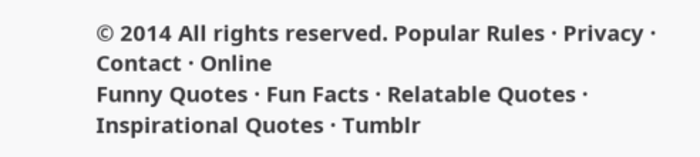© 2014 All rights reserved. Popular Rules · Privacy · Contact · Online
Funny Quotes · Fun Facts · Relatable Quotes · Inspirational Quotes · Tumblr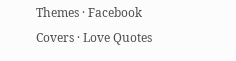Themes · Facebook Covers · Love Quotes